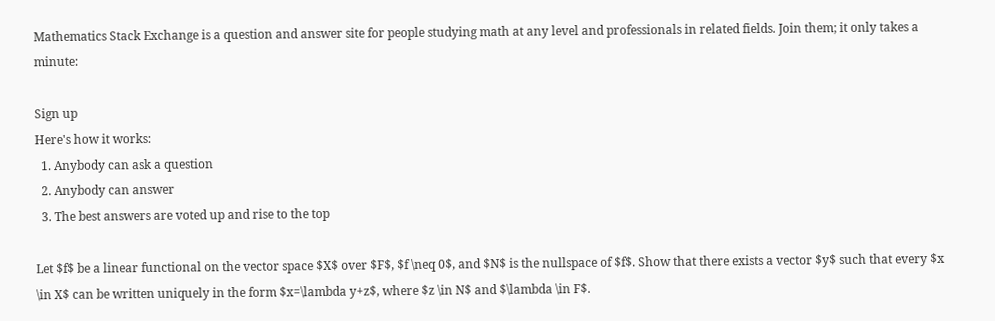Mathematics Stack Exchange is a question and answer site for people studying math at any level and professionals in related fields. Join them; it only takes a minute:

Sign up
Here's how it works:
  1. Anybody can ask a question
  2. Anybody can answer
  3. The best answers are voted up and rise to the top

Let $f$ be a linear functional on the vector space $X$ over $F$, $f \neq 0$, and $N$ is the nullspace of $f$. Show that there exists a vector $y$ such that every $x \in X$ can be written uniquely in the form $x=\lambda y+z$, where $z \in N$ and $\lambda \in F$.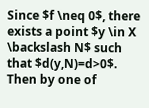Since $f \neq 0$, there exists a point $y \in X \backslash N$ such that $d(y,N)=d>0$. Then by one of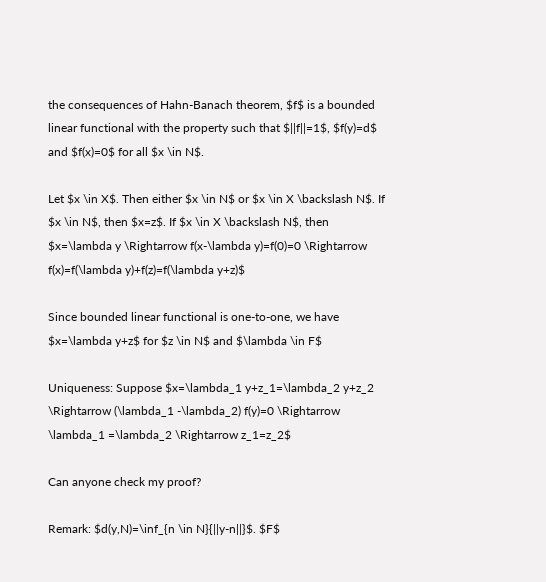the consequences of Hahn-Banach theorem, $f$ is a bounded linear functional with the property such that $||f||=1$, $f(y)=d$ and $f(x)=0$ for all $x \in N$.

Let $x \in X$. Then either $x \in N$ or $x \in X \backslash N$. If $x \in N$, then $x=z$. If $x \in X \backslash N$, then $x=\lambda y \Rightarrow f(x-\lambda y)=f(0)=0 \Rightarrow f(x)=f(\lambda y)+f(z)=f(\lambda y+z)$

Since bounded linear functional is one-to-one, we have $x=\lambda y+z$ for $z \in N$ and $\lambda \in F$

Uniqueness: Suppose $x=\lambda_1 y+z_1=\lambda_2 y+z_2 \Rightarrow (\lambda_1 -\lambda_2) f(y)=0 \Rightarrow \lambda_1 =\lambda_2 \Rightarrow z_1=z_2$

Can anyone check my proof?

Remark: $d(y,N)=\inf_{n \in N}{||y-n||}$. $F$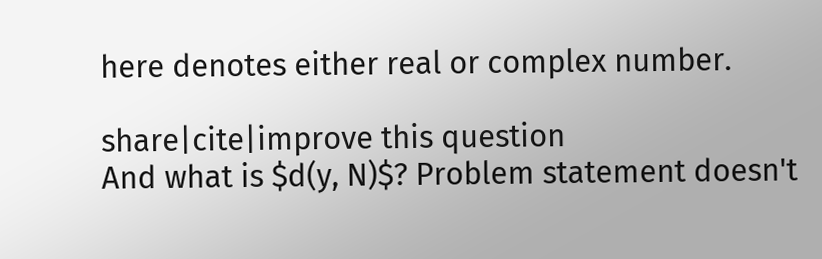here denotes either real or complex number.

share|cite|improve this question
And what is $d(y, N)$? Problem statement doesn't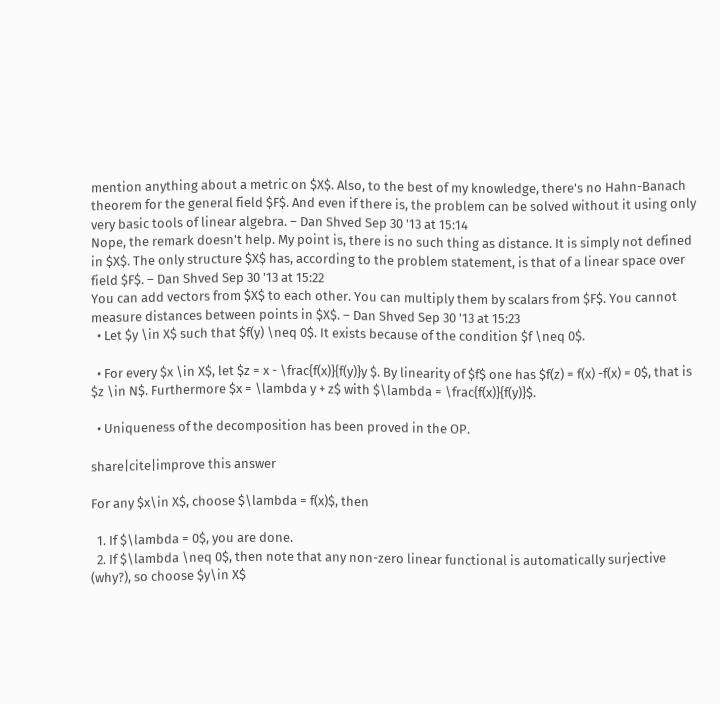mention anything about a metric on $X$. Also, to the best of my knowledge, there's no Hahn-Banach theorem for the general field $F$. And even if there is, the problem can be solved without it using only very basic tools of linear algebra. – Dan Shved Sep 30 '13 at 15:14
Nope, the remark doesn't help. My point is, there is no such thing as distance. It is simply not defined in $X$. The only structure $X$ has, according to the problem statement, is that of a linear space over field $F$. – Dan Shved Sep 30 '13 at 15:22
You can add vectors from $X$ to each other. You can multiply them by scalars from $F$. You cannot measure distances between points in $X$. – Dan Shved Sep 30 '13 at 15:23
  • Let $y \in X$ such that $f(y) \neq 0$. It exists because of the condition $f \neq 0$.

  • For every $x \in X$, let $z = x - \frac{f(x)}{f(y)}y $. By linearity of $f$ one has $f(z) = f(x) -f(x) = 0$, that is $z \in N$. Furthermore $x = \lambda y + z$ with $\lambda = \frac{f(x)}{f(y)}$.

  • Uniqueness of the decomposition has been proved in the OP.

share|cite|improve this answer

For any $x\in X$, choose $\lambda = f(x)$, then

  1. If $\lambda = 0$, you are done.
  2. If $\lambda \neq 0$, then note that any non-zero linear functional is automatically surjective (why?), so choose $y\in X$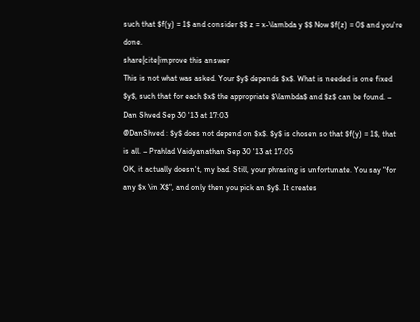such that $f(y) = 1$ and consider $$ z = x-\lambda y $$ Now $f(z) = 0$ and you're done.
share|cite|improve this answer
This is not what was asked. Your $y$ depends $x$. What is needed is one fixed $y$, such that for each $x$ the appropriate $\lambda$ and $z$ can be found. – Dan Shved Sep 30 '13 at 17:03
@DanShved : $y$ does not depend on $x$. $y$ is chosen so that $f(y) = 1$, that is all. – Prahlad Vaidyanathan Sep 30 '13 at 17:05
OK, it actually doesn't, my bad. Still, your phrasing is unfortunate. You say "for any $x \in X$", and only then you pick an $y$. It creates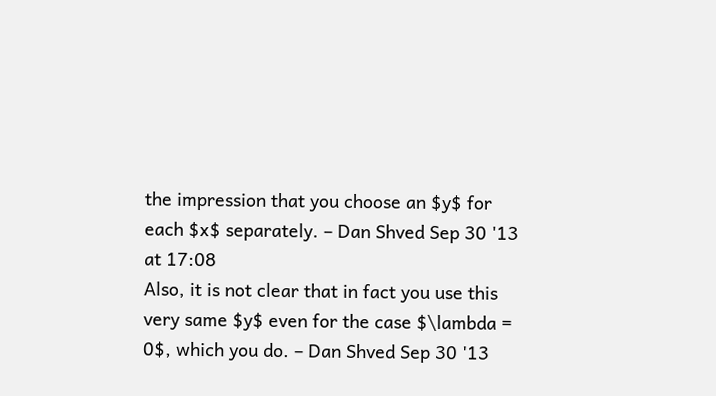the impression that you choose an $y$ for each $x$ separately. – Dan Shved Sep 30 '13 at 17:08
Also, it is not clear that in fact you use this very same $y$ even for the case $\lambda = 0$, which you do. – Dan Shved Sep 30 '13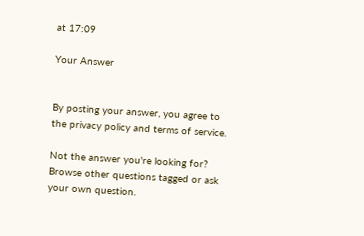at 17:09

Your Answer


By posting your answer, you agree to the privacy policy and terms of service.

Not the answer you're looking for? Browse other questions tagged or ask your own question.